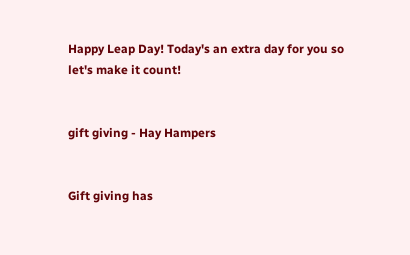Happy Leap Day! Today's an extra day for you so let's make it count!


gift giving - Hay Hampers


Gift giving has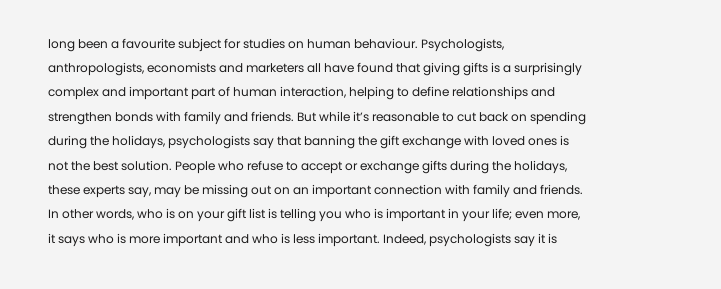long been a favourite subject for studies on human behaviour. Psychologists, anthropologists, economists and marketers all have found that giving gifts is a surprisingly complex and important part of human interaction, helping to define relationships and strengthen bonds with family and friends. But while it’s reasonable to cut back on spending during the holidays, psychologists say that banning the gift exchange with loved ones is not the best solution. People who refuse to accept or exchange gifts during the holidays, these experts say, may be missing out on an important connection with family and friends. In other words, who is on your gift list is telling you who is important in your life; even more, it says who is more important and who is less important. Indeed, psychologists say it is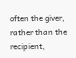often the giver, rather than the recipient,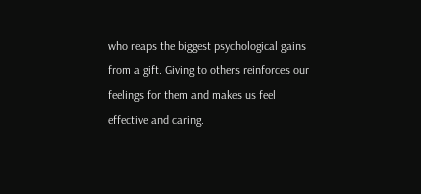who reaps the biggest psychological gains from a gift. Giving to others reinforces our feelings for them and makes us feel effective and caring.